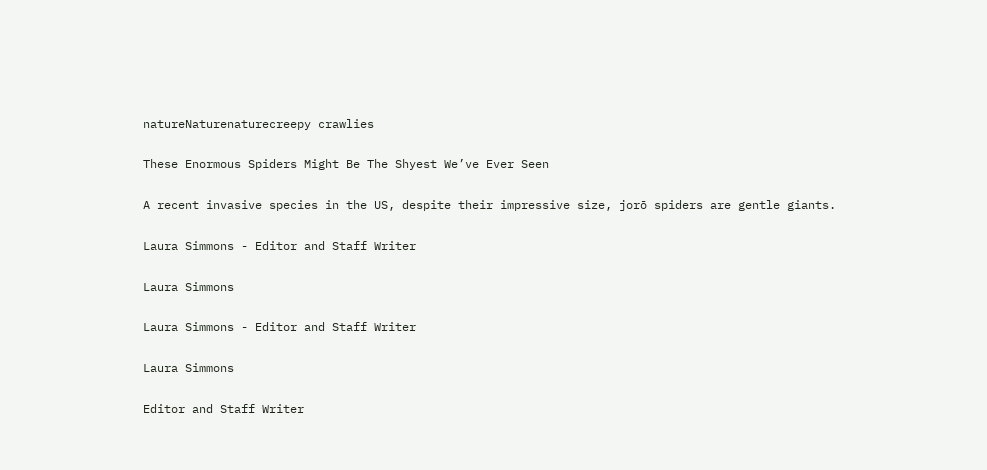natureNaturenaturecreepy crawlies

These Enormous Spiders Might Be The Shyest We’ve Ever Seen

A recent invasive species in the US, despite their impressive size, jorō spiders are gentle giants.

Laura Simmons - Editor and Staff Writer

Laura Simmons

Laura Simmons - Editor and Staff Writer

Laura Simmons

Editor and Staff Writer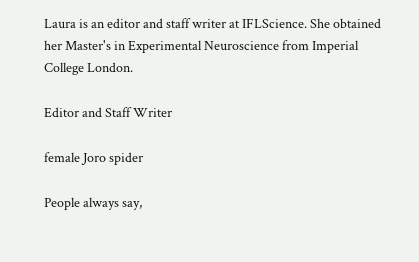Laura is an editor and staff writer at IFLScience. She obtained her Master's in Experimental Neuroscience from Imperial College London.

Editor and Staff Writer

female Joro spider

People always say,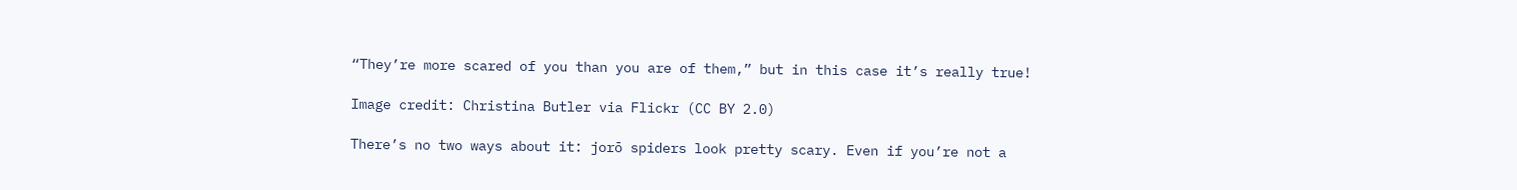“They’re more scared of you than you are of them,” but in this case it’s really true!

Image credit: Christina Butler via Flickr (CC BY 2.0)

There’s no two ways about it: jorō spiders look pretty scary. Even if you’re not a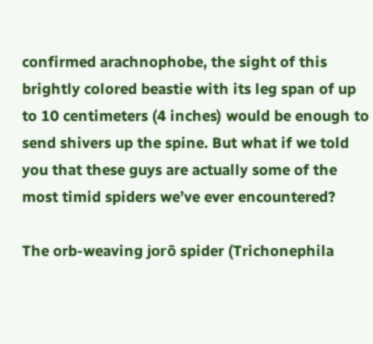confirmed arachnophobe, the sight of this brightly colored beastie with its leg span of up to 10 centimeters (4 inches) would be enough to send shivers up the spine. But what if we told you that these guys are actually some of the most timid spiders we’ve ever encountered?

The orb-weaving jorō spider (Trichonephila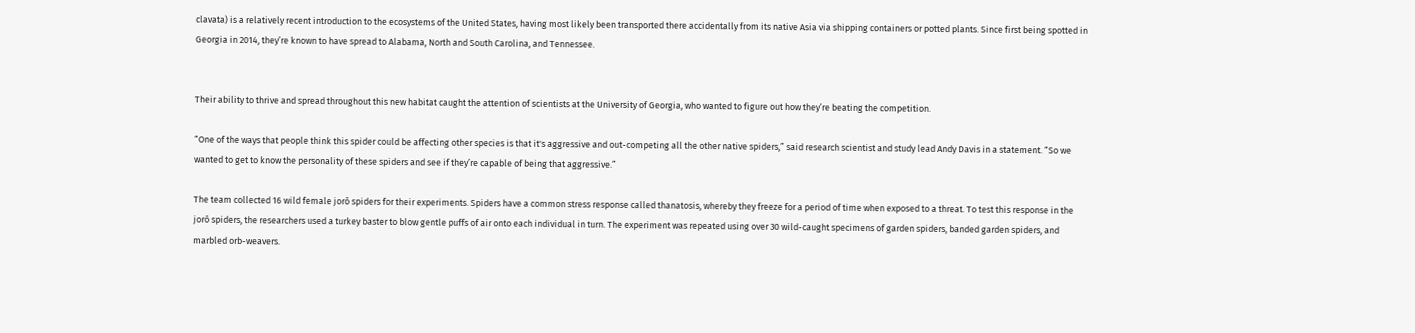clavata) is a relatively recent introduction to the ecosystems of the United States, having most likely been transported there accidentally from its native Asia via shipping containers or potted plants. Since first being spotted in Georgia in 2014, they’re known to have spread to Alabama, North and South Carolina, and Tennessee.


Their ability to thrive and spread throughout this new habitat caught the attention of scientists at the University of Georgia, who wanted to figure out how they’re beating the competition.

“One of the ways that people think this spider could be affecting other species is that it's aggressive and out-competing all the other native spiders,” said research scientist and study lead Andy Davis in a statement. “So we wanted to get to know the personality of these spiders and see if they’re capable of being that aggressive.”

The team collected 16 wild female jorō spiders for their experiments. Spiders have a common stress response called thanatosis, whereby they freeze for a period of time when exposed to a threat. To test this response in the jorō spiders, the researchers used a turkey baster to blow gentle puffs of air onto each individual in turn. The experiment was repeated using over 30 wild-caught specimens of garden spiders, banded garden spiders, and marbled orb-weavers.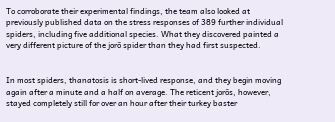To corroborate their experimental findings, the team also looked at previously published data on the stress responses of 389 further individual spiders, including five additional species. What they discovered painted a very different picture of the jorō spider than they had first suspected.


In most spiders, thanatosis is short-lived response, and they begin moving again after a minute and a half on average. The reticent jorōs, however, stayed completely still for over an hour after their turkey baster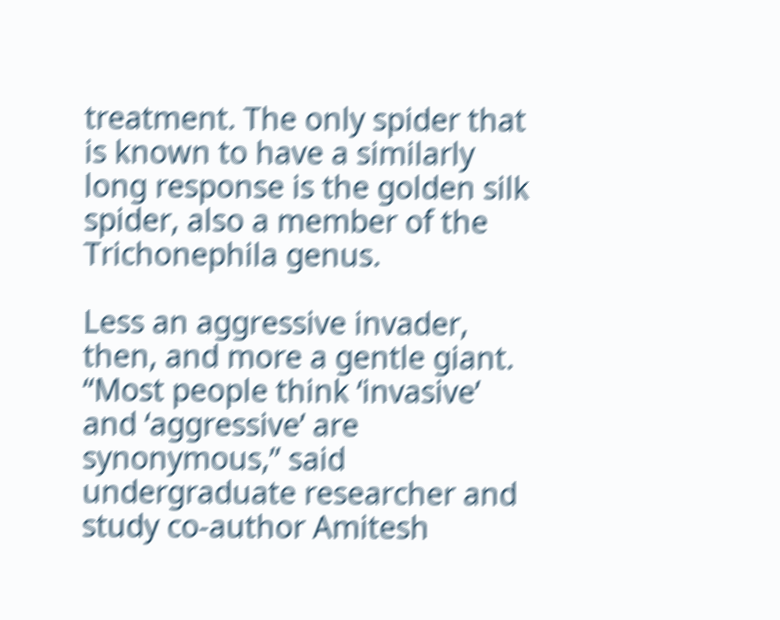treatment. The only spider that is known to have a similarly long response is the golden silk spider, also a member of the Trichonephila genus.

Less an aggressive invader, then, and more a gentle giant. “Most people think ‘invasive’ and ‘aggressive’ are synonymous,” said undergraduate researcher and study co-author Amitesh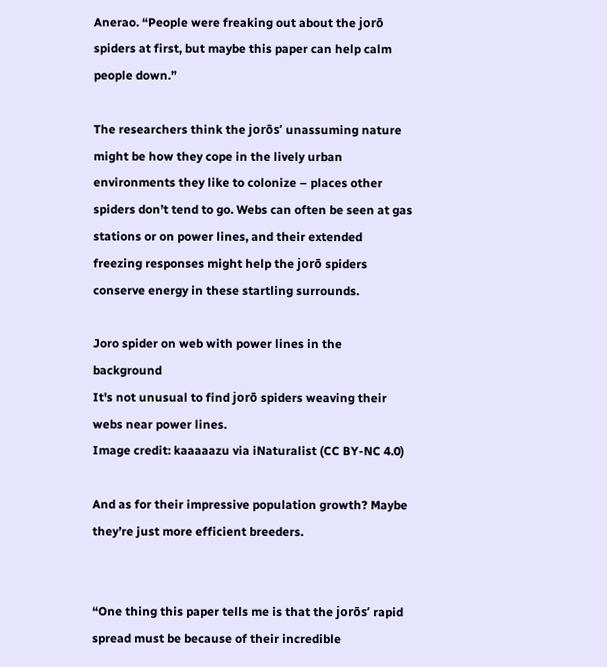Anerao. “People were freaking out about the jorō spiders at first, but maybe this paper can help calm people down.”

The researchers think the jorōs’ unassuming nature might be how they cope in the lively urban environments they like to colonize – places other spiders don’t tend to go. Webs can often be seen at gas stations or on power lines, and their extended freezing responses might help the jorō spiders conserve energy in these startling surrounds.

Joro spider on web with power lines in the background
It's not unusual to find jorō spiders weaving their webs near power lines.
Image credit: kaaaaazu via iNaturalist (CC BY-NC 4.0)

And as for their impressive population growth? Maybe they’re just more efficient breeders.


“One thing this paper tells me is that the jorōs’ rapid spread must be because of their incredible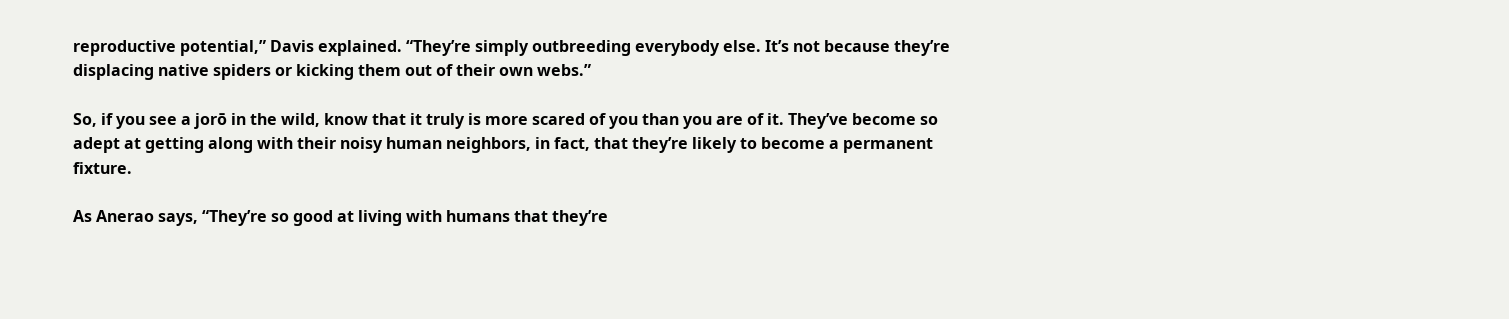reproductive potential,” Davis explained. “They’re simply outbreeding everybody else. It’s not because they’re displacing native spiders or kicking them out of their own webs.”

So, if you see a jorō in the wild, know that it truly is more scared of you than you are of it. They’ve become so adept at getting along with their noisy human neighbors, in fact, that they’re likely to become a permanent fixture.

As Anerao says, “They’re so good at living with humans that they’re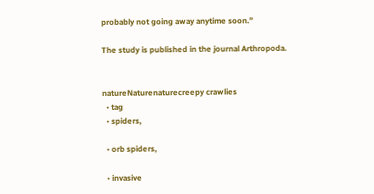probably not going away anytime soon.”

The study is published in the journal Arthropoda.


natureNaturenaturecreepy crawlies
  • tag
  • spiders,

  • orb spiders,

  • invasive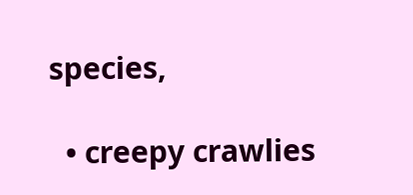species,

  • creepy crawlies